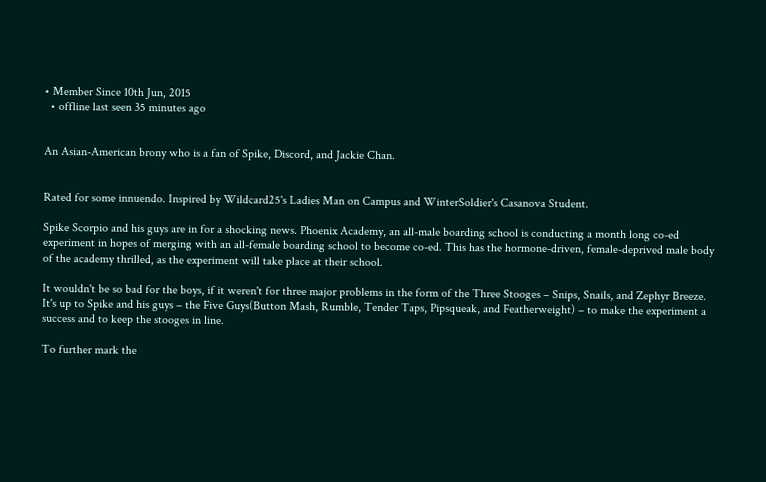• Member Since 10th Jun, 2015
  • offline last seen 35 minutes ago


An Asian-American brony who is a fan of Spike, Discord, and Jackie Chan.


Rated for some innuendo. Inspired by Wildcard25's Ladies Man on Campus and WinterSoldier's Casanova Student.

Spike Scorpio and his guys are in for a shocking news. Phoenix Academy, an all-male boarding school is conducting a month long co-ed experiment in hopes of merging with an all-female boarding school to become co-ed. This has the hormone-driven, female-deprived male body of the academy thrilled, as the experiment will take place at their school.

It wouldn't be so bad for the boys, if it weren't for three major problems in the form of the Three Stooges – Snips, Snails, and Zephyr Breeze. It's up to Spike and his guys – the Five Guys(Button Mash, Rumble, Tender Taps, Pipsqueak, and Featherweight) – to make the experiment a success and to keep the stooges in line.

To further mark the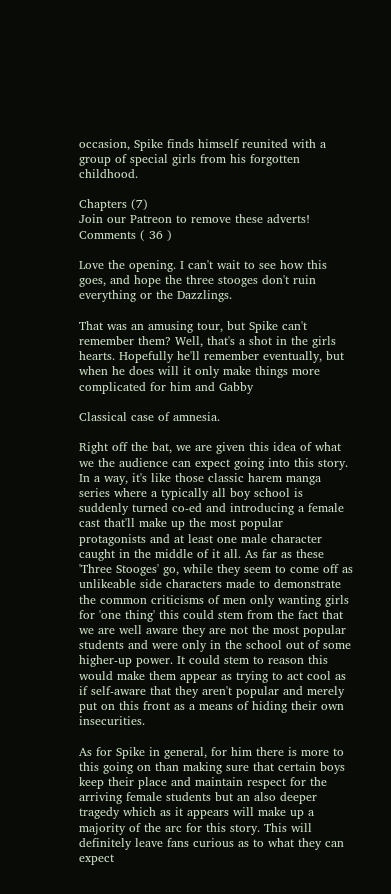occasion, Spike finds himself reunited with a group of special girls from his forgotten childhood.

Chapters (7)
Join our Patreon to remove these adverts!
Comments ( 36 )

Love the opening. I can't wait to see how this goes, and hope the three stooges don't ruin everything or the Dazzlings.

That was an amusing tour, but Spike can't remember them? Well, that's a shot in the girls hearts. Hopefully he'll remember eventually, but when he does will it only make things more complicated for him and Gabby

Classical case of amnesia.

Right off the bat, we are given this idea of what we the audience can expect going into this story. In a way, it's like those classic harem manga series where a typically all boy school is suddenly turned co-ed and introducing a female cast that'll make up the most popular protagonists and at least one male character caught in the middle of it all. As far as these 'Three Stooges' go, while they seem to come off as unlikeable side characters made to demonstrate the common criticisms of men only wanting girls for 'one thing' this could stem from the fact that we are well aware they are not the most popular students and were only in the school out of some higher-up power. It could stem to reason this would make them appear as trying to act cool as if self-aware that they aren't popular and merely put on this front as a means of hiding their own insecurities.

As for Spike in general, for him there is more to this going on than making sure that certain boys keep their place and maintain respect for the arriving female students but an also deeper tragedy which as it appears will make up a majority of the arc for this story. This will definitely leave fans curious as to what they can expect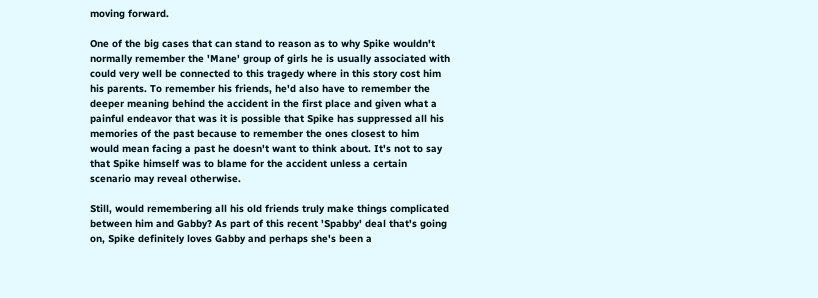moving forward.

One of the big cases that can stand to reason as to why Spike wouldn't normally remember the 'Mane' group of girls he is usually associated with could very well be connected to this tragedy where in this story cost him his parents. To remember his friends, he'd also have to remember the deeper meaning behind the accident in the first place and given what a painful endeavor that was it is possible that Spike has suppressed all his memories of the past because to remember the ones closest to him would mean facing a past he doesn't want to think about. It's not to say that Spike himself was to blame for the accident unless a certain scenario may reveal otherwise.

Still, would remembering all his old friends truly make things complicated between him and Gabby? As part of this recent 'Spabby' deal that's going on, Spike definitely loves Gabby and perhaps she's been a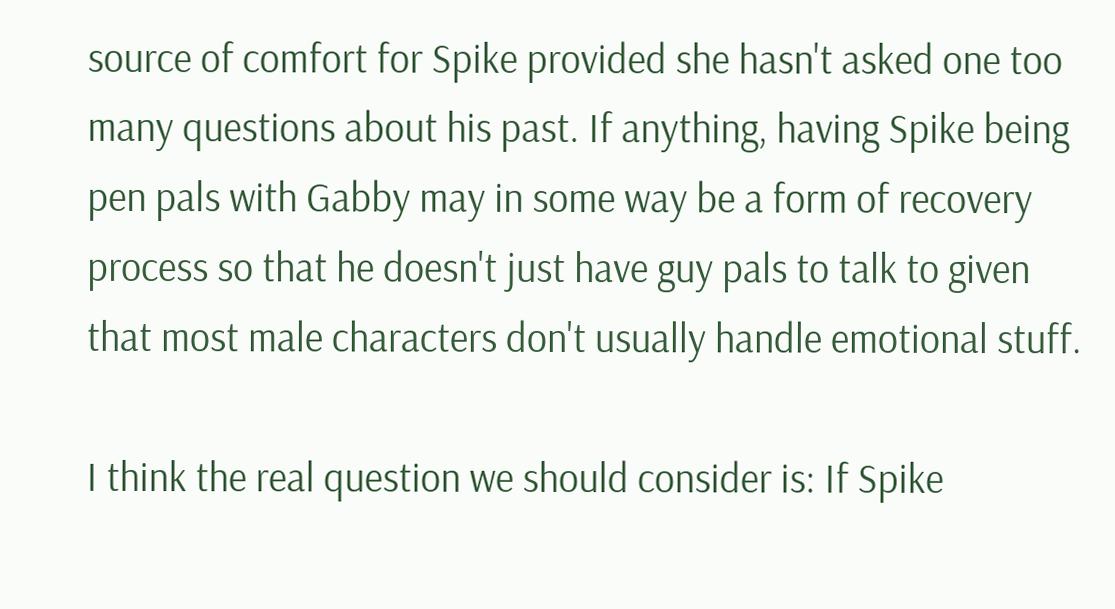source of comfort for Spike provided she hasn't asked one too many questions about his past. If anything, having Spike being pen pals with Gabby may in some way be a form of recovery process so that he doesn't just have guy pals to talk to given that most male characters don't usually handle emotional stuff.

I think the real question we should consider is: If Spike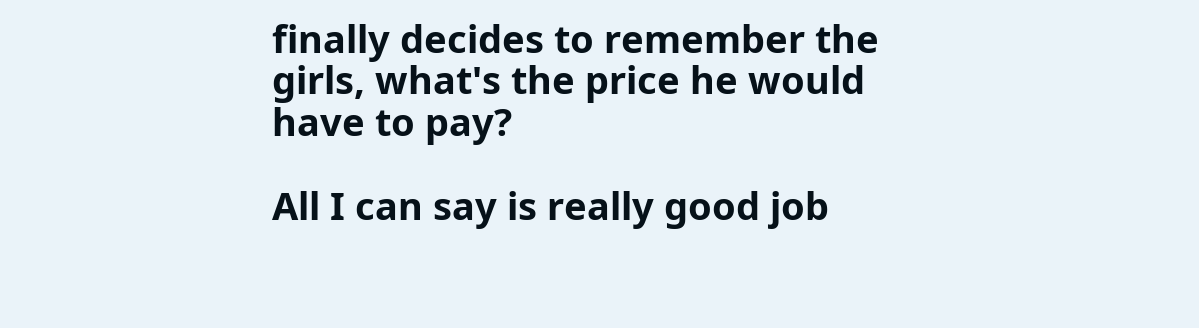finally decides to remember the girls, what's the price he would have to pay?

All I can say is really good job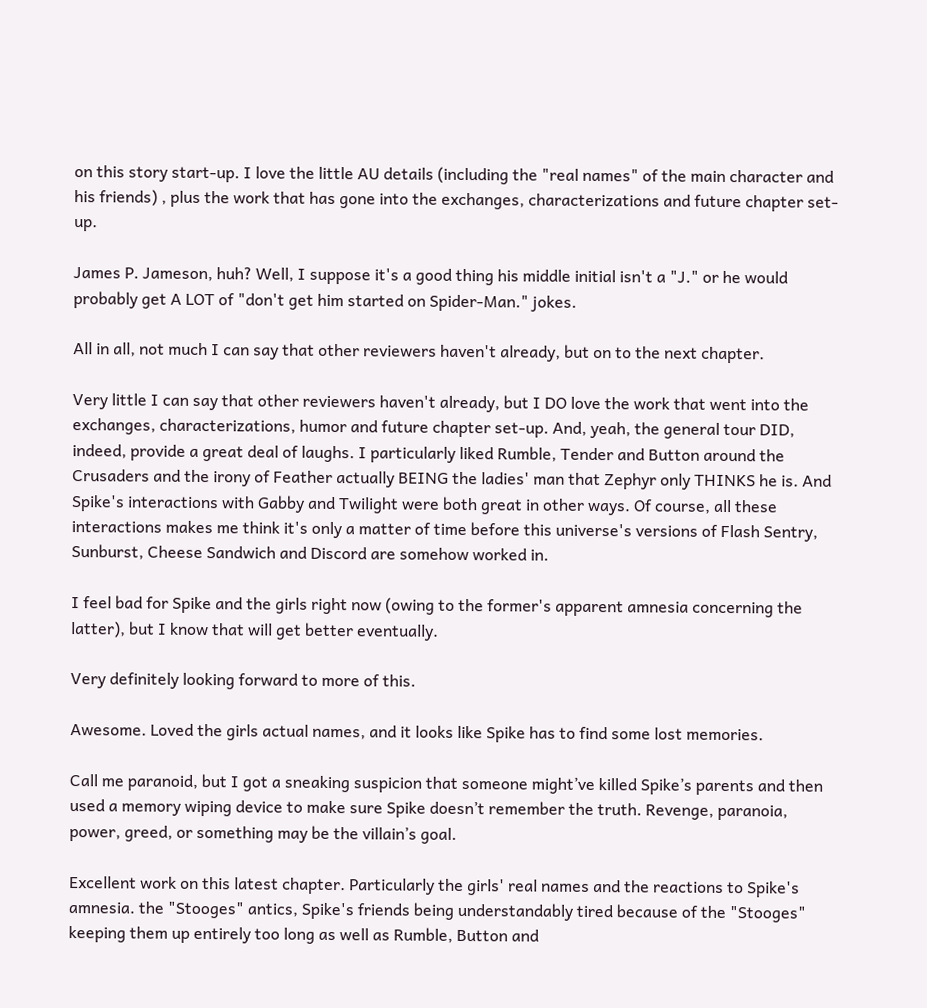on this story start-up. I love the little AU details (including the "real names" of the main character and his friends) , plus the work that has gone into the exchanges, characterizations and future chapter set-up.

James P. Jameson, huh? Well, I suppose it's a good thing his middle initial isn't a "J." or he would probably get A LOT of "don't get him started on Spider-Man." jokes.

All in all, not much I can say that other reviewers haven't already, but on to the next chapter.

Very little I can say that other reviewers haven't already, but I DO love the work that went into the exchanges, characterizations, humor and future chapter set-up. And, yeah, the general tour DID, indeed, provide a great deal of laughs. I particularly liked Rumble, Tender and Button around the Crusaders and the irony of Feather actually BEING the ladies' man that Zephyr only THINKS he is. And Spike's interactions with Gabby and Twilight were both great in other ways. Of course, all these interactions makes me think it's only a matter of time before this universe's versions of Flash Sentry, Sunburst, Cheese Sandwich and Discord are somehow worked in.

I feel bad for Spike and the girls right now (owing to the former's apparent amnesia concerning the latter), but I know that will get better eventually.

Very definitely looking forward to more of this.

Awesome. Loved the girls actual names, and it looks like Spike has to find some lost memories.

Call me paranoid, but I got a sneaking suspicion that someone might’ve killed Spike’s parents and then used a memory wiping device to make sure Spike doesn’t remember the truth. Revenge, paranoia, power, greed, or something may be the villain’s goal.

Excellent work on this latest chapter. Particularly the girls' real names and the reactions to Spike's amnesia. the "Stooges" antics, Spike's friends being understandably tired because of the "Stooges" keeping them up entirely too long as well as Rumble, Button and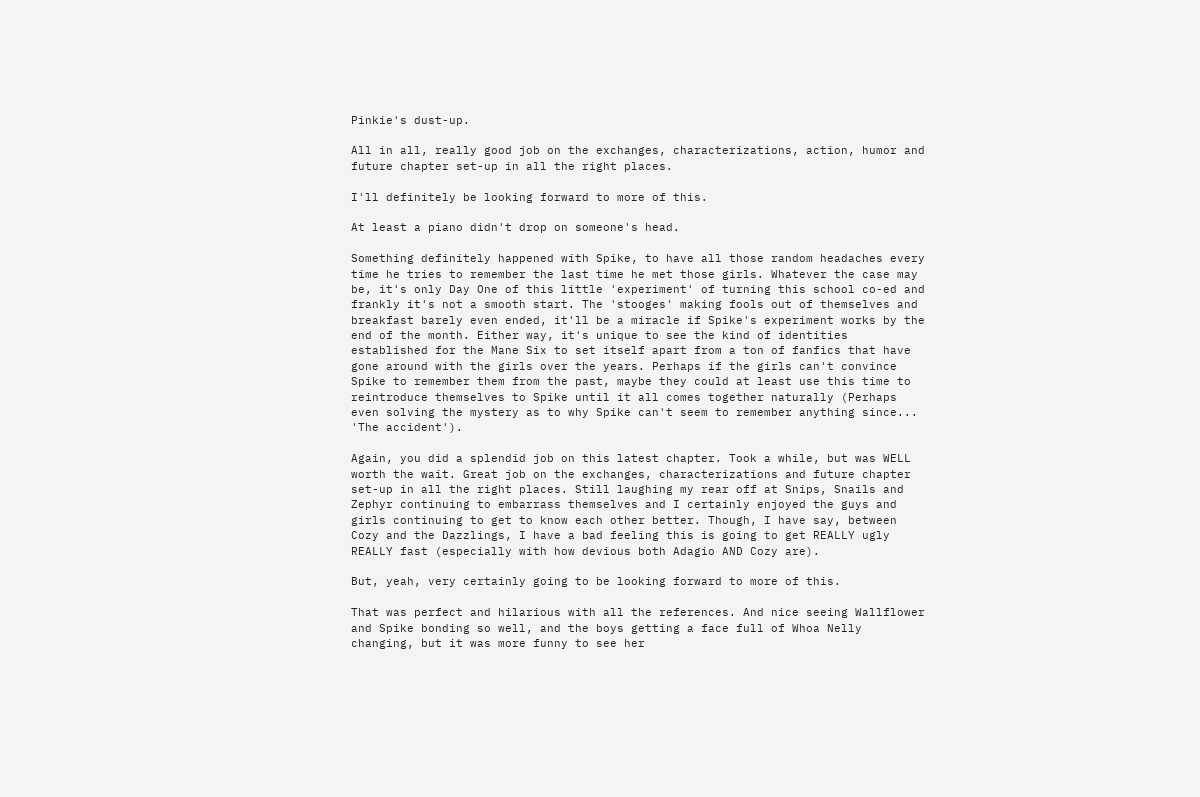Pinkie's dust-up.

All in all, really good job on the exchanges, characterizations, action, humor and future chapter set-up in all the right places.

I'll definitely be looking forward to more of this.

At least a piano didn't drop on someone's head.

Something definitely happened with Spike, to have all those random headaches every time he tries to remember the last time he met those girls. Whatever the case may be, it's only Day One of this little 'experiment' of turning this school co-ed and frankly it's not a smooth start. The 'stooges' making fools out of themselves and breakfast barely even ended, it'll be a miracle if Spike's experiment works by the end of the month. Either way, it's unique to see the kind of identities established for the Mane Six to set itself apart from a ton of fanfics that have gone around with the girls over the years. Perhaps if the girls can't convince Spike to remember them from the past, maybe they could at least use this time to reintroduce themselves to Spike until it all comes together naturally (Perhaps even solving the mystery as to why Spike can't seem to remember anything since... 'The accident').

Again, you did a splendid job on this latest chapter. Took a while, but was WELL worth the wait. Great job on the exchanges, characterizations and future chapter set-up in all the right places. Still laughing my rear off at Snips, Snails and Zephyr continuing to embarrass themselves and I certainly enjoyed the guys and girls continuing to get to know each other better. Though, I have say, between Cozy and the Dazzlings, I have a bad feeling this is going to get REALLY ugly REALLY fast (especially with how devious both Adagio AND Cozy are).

But, yeah, very certainly going to be looking forward to more of this.

That was perfect and hilarious with all the references. And nice seeing Wallflower and Spike bonding so well, and the boys getting a face full of Whoa Nelly changing, but it was more funny to see her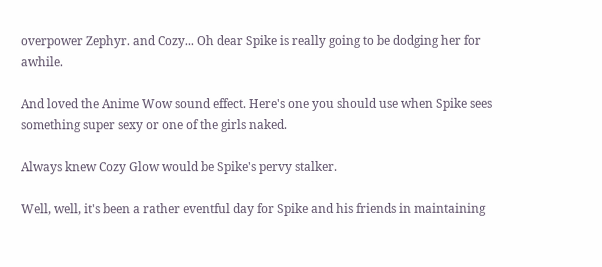overpower Zephyr. and Cozy... Oh dear Spike is really going to be dodging her for awhile.

And loved the Anime Wow sound effect. Here's one you should use when Spike sees something super sexy or one of the girls naked.

Always knew Cozy Glow would be Spike's pervy stalker.

Well, well, it's been a rather eventful day for Spike and his friends in maintaining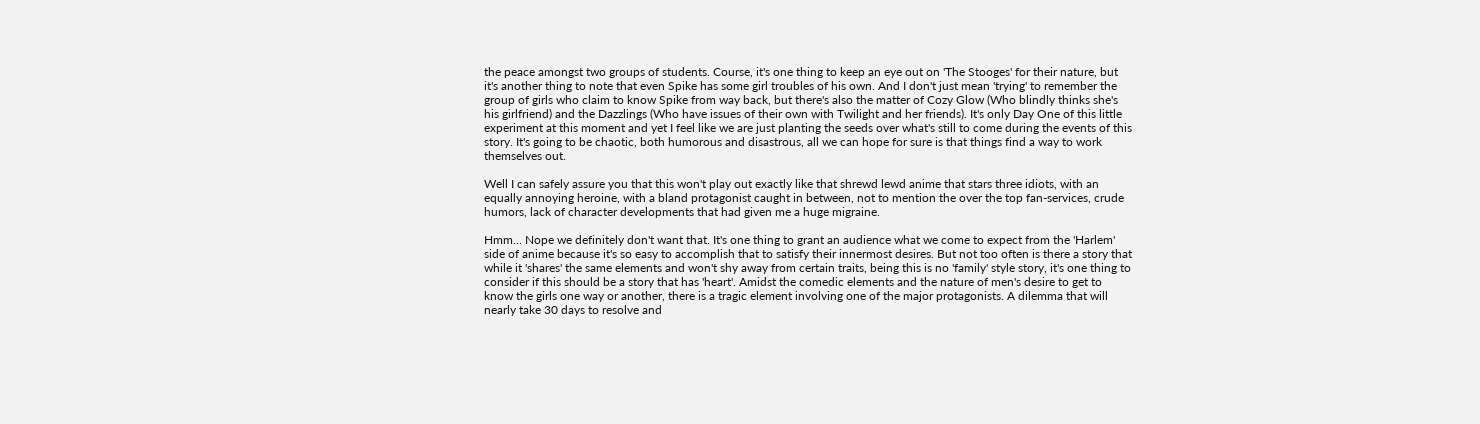the peace amongst two groups of students. Course, it's one thing to keep an eye out on 'The Stooges' for their nature, but it's another thing to note that even Spike has some girl troubles of his own. And I don't just mean 'trying' to remember the group of girls who claim to know Spike from way back, but there's also the matter of Cozy Glow (Who blindly thinks she's his girlfriend) and the Dazzlings (Who have issues of their own with Twilight and her friends). It's only Day One of this little experiment at this moment and yet I feel like we are just planting the seeds over what's still to come during the events of this story. It's going to be chaotic, both humorous and disastrous, all we can hope for sure is that things find a way to work themselves out.

Well I can safely assure you that this won't play out exactly like that shrewd lewd anime that stars three idiots, with an equally annoying heroine, with a bland protagonist caught in between, not to mention the over the top fan-services, crude humors, lack of character developments that had given me a huge migraine.

Hmm... Nope we definitely don't want that. It's one thing to grant an audience what we come to expect from the 'Harlem' side of anime because it's so easy to accomplish that to satisfy their innermost desires. But not too often is there a story that while it 'shares' the same elements and won't shy away from certain traits, being this is no 'family' style story, it's one thing to consider if this should be a story that has 'heart'. Amidst the comedic elements and the nature of men's desire to get to know the girls one way or another, there is a tragic element involving one of the major protagonists. A dilemma that will nearly take 30 days to resolve and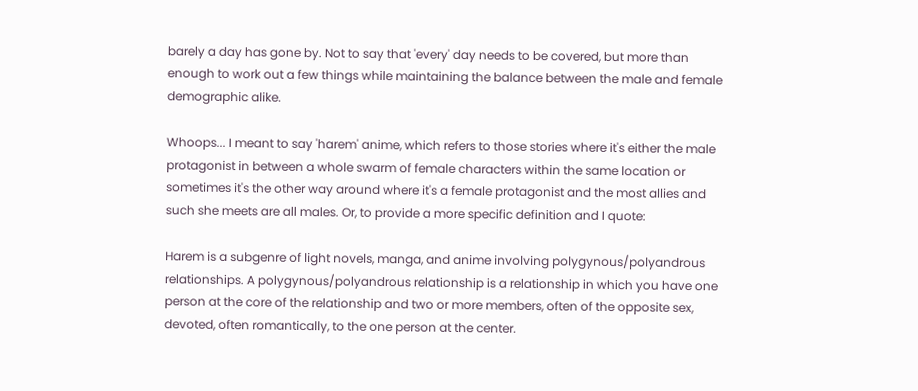barely a day has gone by. Not to say that 'every' day needs to be covered, but more than enough to work out a few things while maintaining the balance between the male and female demographic alike.

Whoops... I meant to say 'harem' anime, which refers to those stories where it's either the male protagonist in between a whole swarm of female characters within the same location or sometimes it's the other way around where it's a female protagonist and the most allies and such she meets are all males. Or, to provide a more specific definition and I quote:

Harem is a subgenre of light novels, manga, and anime involving polygynous/polyandrous relationships. A polygynous/polyandrous relationship is a relationship in which you have one person at the core of the relationship and two or more members, often of the opposite sex, devoted, often romantically, to the one person at the center.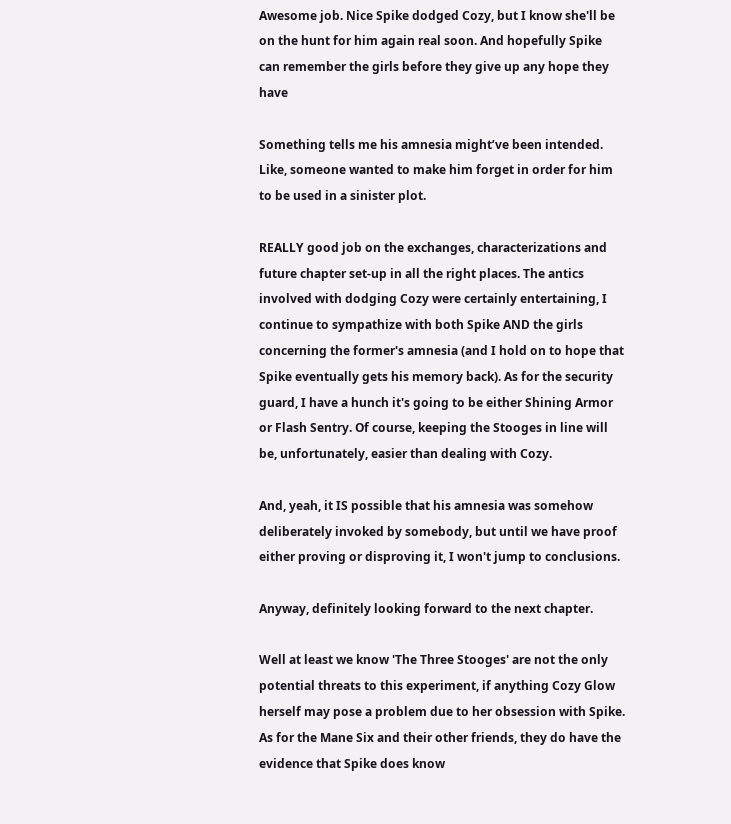Awesome job. Nice Spike dodged Cozy, but I know she'll be on the hunt for him again real soon. And hopefully Spike can remember the girls before they give up any hope they have

Something tells me his amnesia might’ve been intended. Like, someone wanted to make him forget in order for him to be used in a sinister plot.

REALLY good job on the exchanges, characterizations and future chapter set-up in all the right places. The antics involved with dodging Cozy were certainly entertaining, I continue to sympathize with both Spike AND the girls concerning the former's amnesia (and I hold on to hope that Spike eventually gets his memory back). As for the security guard, I have a hunch it's going to be either Shining Armor or Flash Sentry. Of course, keeping the Stooges in line will be, unfortunately, easier than dealing with Cozy.

And, yeah, it IS possible that his amnesia was somehow deliberately invoked by somebody, but until we have proof either proving or disproving it, I won't jump to conclusions.

Anyway, definitely looking forward to the next chapter.

Well at least we know 'The Three Stooges' are not the only potential threats to this experiment, if anything Cozy Glow herself may pose a problem due to her obsession with Spike. As for the Mane Six and their other friends, they do have the evidence that Spike does know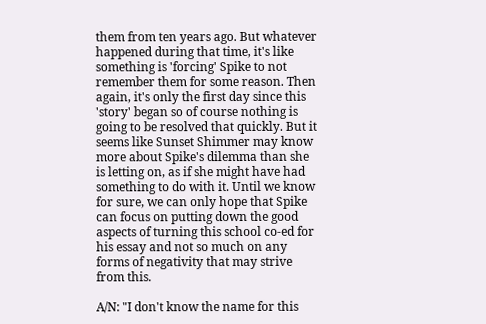them from ten years ago. But whatever happened during that time, it's like something is 'forcing' Spike to not remember them for some reason. Then again, it's only the first day since this 'story' began so of course nothing is going to be resolved that quickly. But it seems like Sunset Shimmer may know more about Spike's dilemma than she is letting on, as if she might have had something to do with it. Until we know for sure, we can only hope that Spike can focus on putting down the good aspects of turning this school co-ed for his essay and not so much on any forms of negativity that may strive from this.

A/N: "I don't know the name for this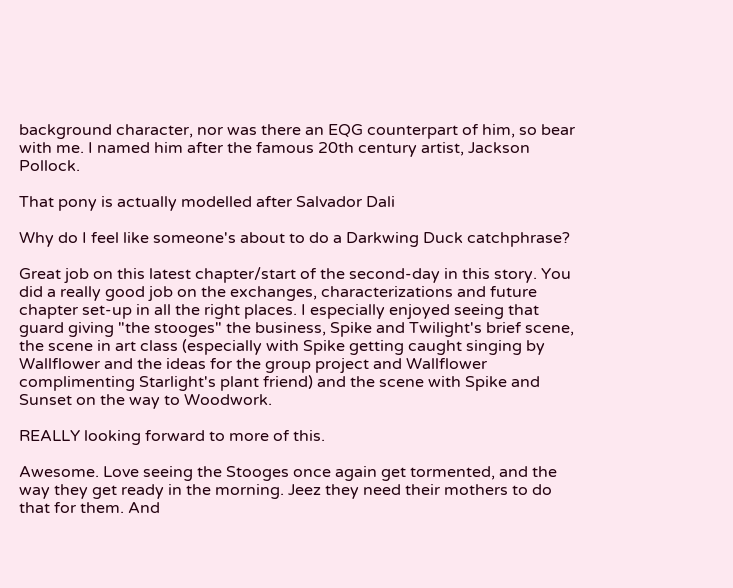background character, nor was there an EQG counterpart of him, so bear with me. I named him after the famous 20th century artist, Jackson Pollock.

That pony is actually modelled after Salvador Dali

Why do I feel like someone's about to do a Darkwing Duck catchphrase?

Great job on this latest chapter/start of the second-day in this story. You did a really good job on the exchanges, characterizations and future chapter set-up in all the right places. I especially enjoyed seeing that guard giving "the stooges" the business, Spike and Twilight's brief scene, the scene in art class (especially with Spike getting caught singing by Wallflower and the ideas for the group project and Wallflower complimenting Starlight's plant friend) and the scene with Spike and Sunset on the way to Woodwork.

REALLY looking forward to more of this.

Awesome. Love seeing the Stooges once again get tormented, and the way they get ready in the morning. Jeez they need their mothers to do that for them. And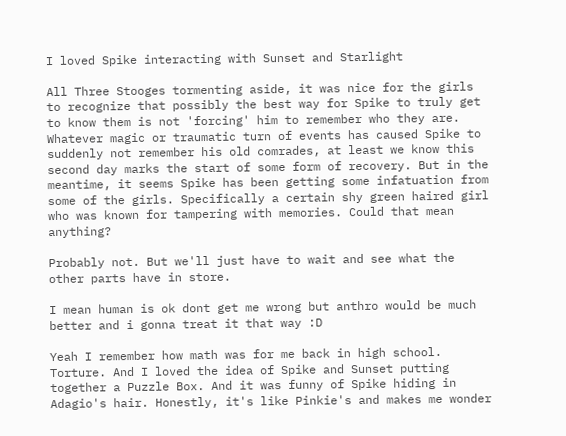I loved Spike interacting with Sunset and Starlight

All Three Stooges tormenting aside, it was nice for the girls to recognize that possibly the best way for Spike to truly get to know them is not 'forcing' him to remember who they are. Whatever magic or traumatic turn of events has caused Spike to suddenly not remember his old comrades, at least we know this second day marks the start of some form of recovery. But in the meantime, it seems Spike has been getting some infatuation from some of the girls. Specifically a certain shy green haired girl who was known for tampering with memories. Could that mean anything?

Probably not. But we'll just have to wait and see what the other parts have in store.

I mean human is ok dont get me wrong but anthro would be much better and i gonna treat it that way :D

Yeah I remember how math was for me back in high school. Torture. And I loved the idea of Spike and Sunset putting together a Puzzle Box. And it was funny of Spike hiding in Adagio's hair. Honestly, it's like Pinkie's and makes me wonder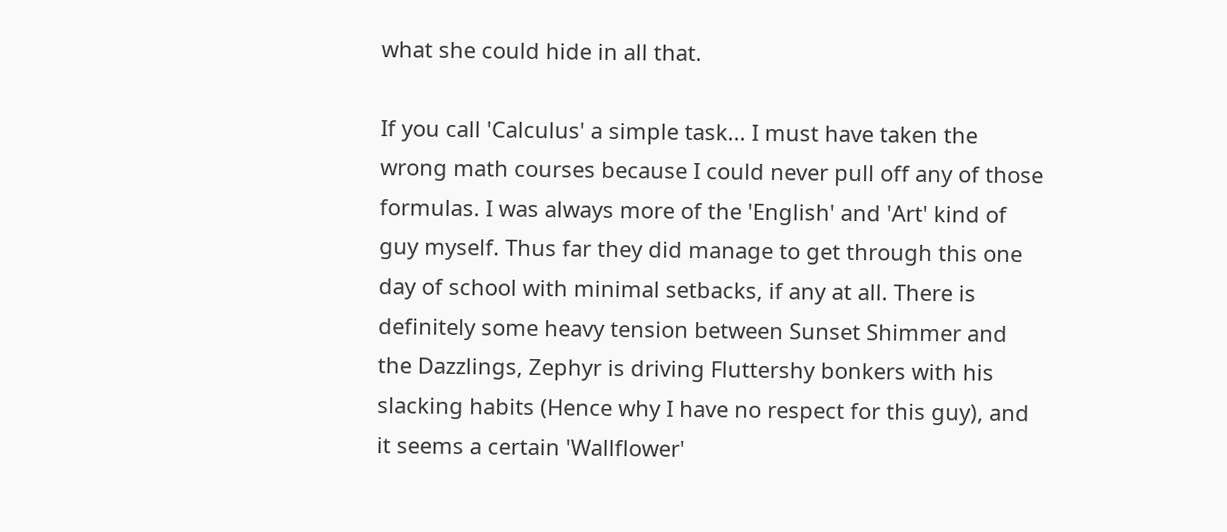what she could hide in all that.

If you call 'Calculus' a simple task... I must have taken the wrong math courses because I could never pull off any of those formulas. I was always more of the 'English' and 'Art' kind of guy myself. Thus far they did manage to get through this one day of school with minimal setbacks, if any at all. There is definitely some heavy tension between Sunset Shimmer and the Dazzlings, Zephyr is driving Fluttershy bonkers with his slacking habits (Hence why I have no respect for this guy), and it seems a certain 'Wallflower'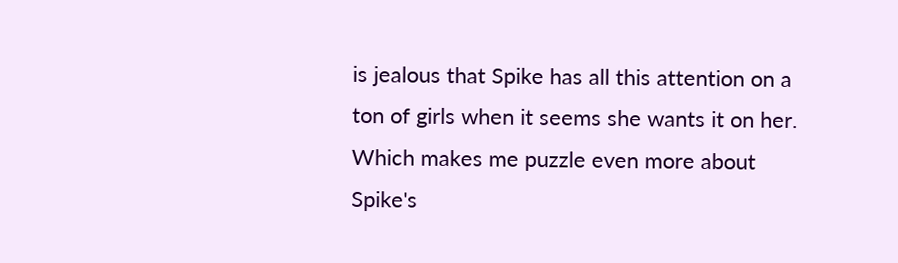is jealous that Spike has all this attention on a ton of girls when it seems she wants it on her. Which makes me puzzle even more about Spike's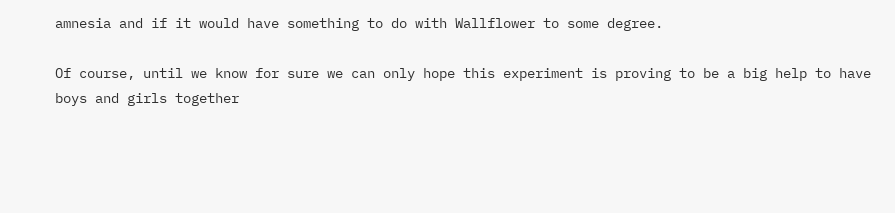amnesia and if it would have something to do with Wallflower to some degree.

Of course, until we know for sure we can only hope this experiment is proving to be a big help to have boys and girls together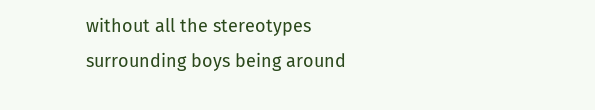without all the stereotypes surrounding boys being around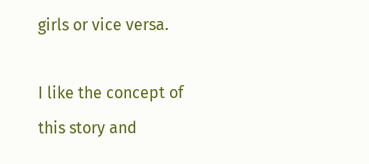girls or vice versa.

I like the concept of this story and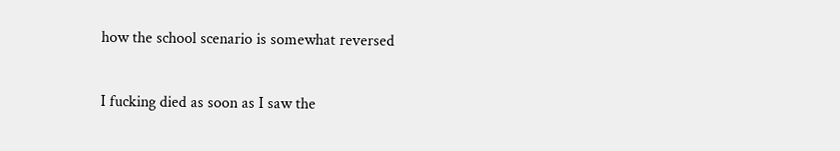how the school scenario is somewhat reversed

I fucking died as soon as I saw the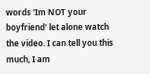words 'Im NOT your boyfriend' let alone watch the video. I can tell you this much, I am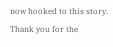now hooked to this story. Thank you for the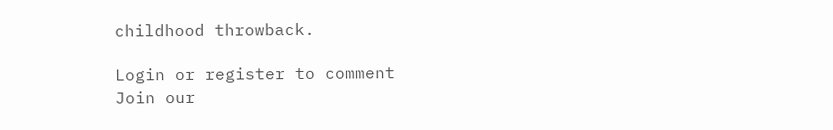childhood throwback.

Login or register to comment
Join our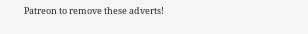Patreon to remove these adverts!